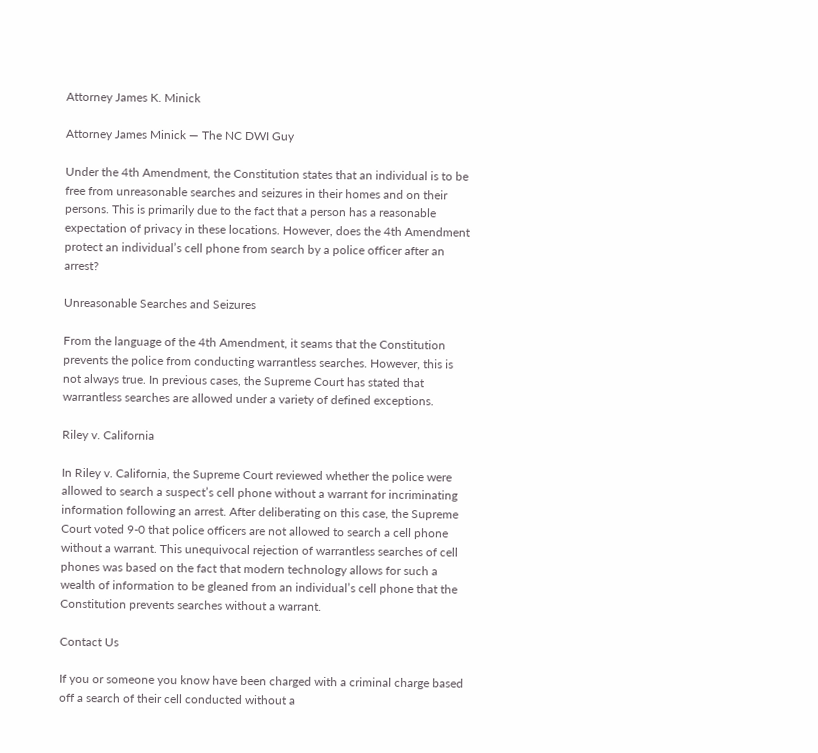Attorney James K. Minick

Attorney James Minick — The NC DWI Guy

Under the 4th Amendment, the Constitution states that an individual is to be free from unreasonable searches and seizures in their homes and on their persons. This is primarily due to the fact that a person has a reasonable expectation of privacy in these locations. However, does the 4th Amendment protect an individual’s cell phone from search by a police officer after an arrest?

Unreasonable Searches and Seizures

From the language of the 4th Amendment, it seams that the Constitution prevents the police from conducting warrantless searches. However, this is not always true. In previous cases, the Supreme Court has stated that warrantless searches are allowed under a variety of defined exceptions.

Riley v. California

In Riley v. California, the Supreme Court reviewed whether the police were allowed to search a suspect’s cell phone without a warrant for incriminating information following an arrest. After deliberating on this case, the Supreme Court voted 9-0 that police officers are not allowed to search a cell phone without a warrant. This unequivocal rejection of warrantless searches of cell phones was based on the fact that modern technology allows for such a wealth of information to be gleaned from an individual’s cell phone that the Constitution prevents searches without a warrant.

Contact Us

If you or someone you know have been charged with a criminal charge based off a search of their cell conducted without a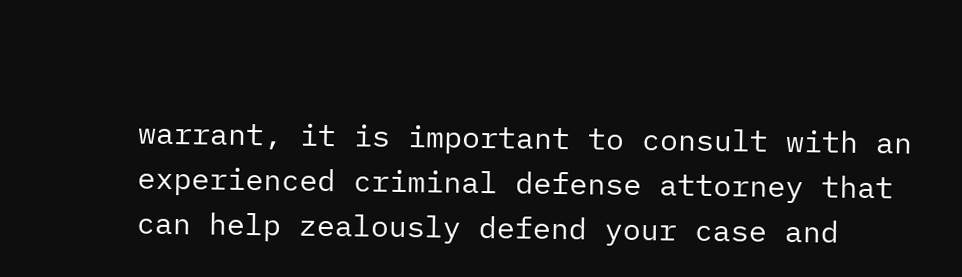warrant, it is important to consult with an experienced criminal defense attorney that can help zealously defend your case and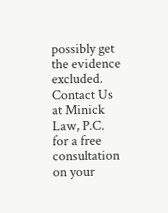possibly get the evidence excluded. Contact Us at Minick Law, P.C. for a free consultation on your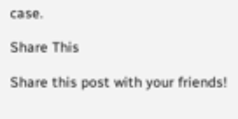case.

Share This

Share this post with your friends!